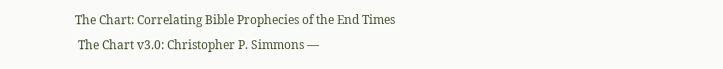The Chart: Correlating Bible Prophecies of the End Times
 The Chart v3.0: Christopher P. Simmons —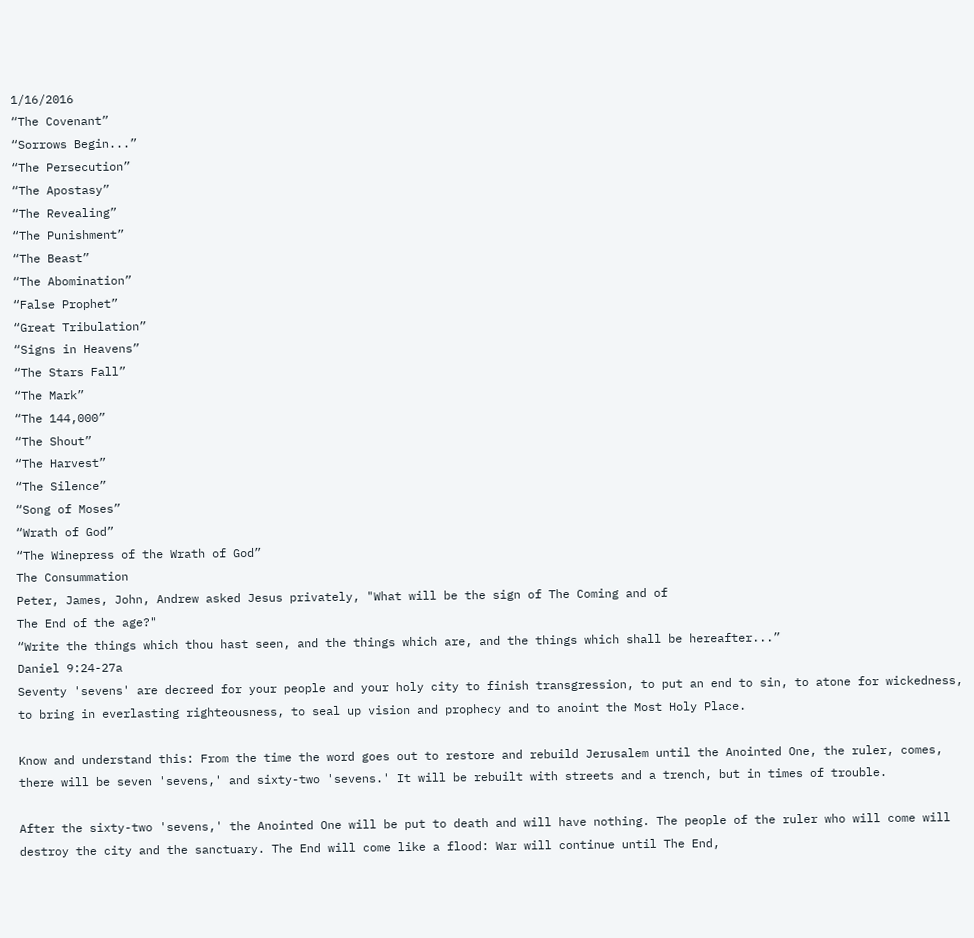1/16/2016
“The Covenant”
“Sorrows Begin...”
“The Persecution”
“The Apostasy”
“The Revealing”
“The Punishment”
“The Beast”
“The Abomination”
“False Prophet”
“Great Tribulation”
“Signs in Heavens”
“The Stars Fall”
“The Mark”
“The 144,000”
“The Shout”
“The Harvest”
“The Silence”
“Song of Moses”
“Wrath of God”
“The Winepress of the Wrath of God”
The Consummation
Peter, James, John, Andrew asked Jesus privately, "What will be the sign of The Coming and of
The End of the age?"
“Write the things which thou hast seen, and the things which are, and the things which shall be hereafter...”
Daniel 9:24-27a
Seventy 'sevens' are decreed for your people and your holy city to finish transgression, to put an end to sin, to atone for wickedness, to bring in everlasting righteousness, to seal up vision and prophecy and to anoint the Most Holy Place.

Know and understand this: From the time the word goes out to restore and rebuild Jerusalem until the Anointed One, the ruler, comes, there will be seven 'sevens,' and sixty-two 'sevens.' It will be rebuilt with streets and a trench, but in times of trouble.

After the sixty-two 'sevens,' the Anointed One will be put to death and will have nothing. The people of the ruler who will come will destroy the city and the sanctuary. The End will come like a flood: War will continue until The End,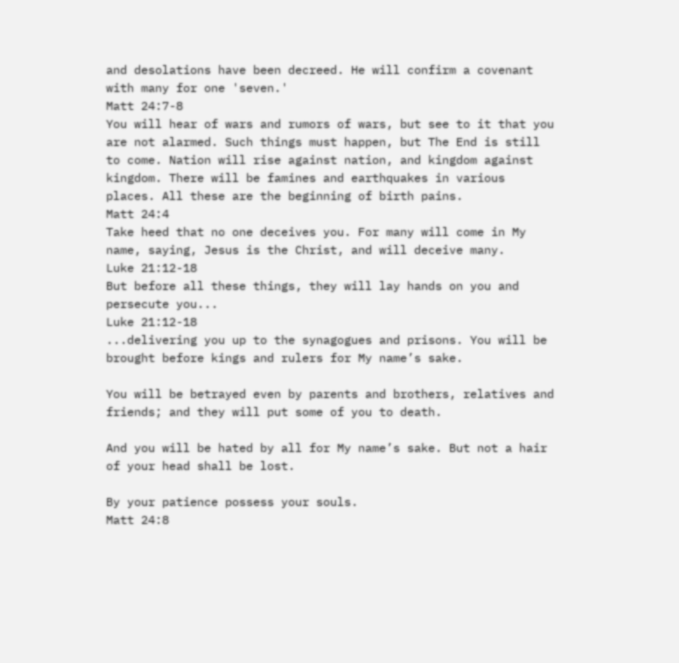and desolations have been decreed. He will confirm a covenant with many for one 'seven.'
Matt 24:7-8
You will hear of wars and rumors of wars, but see to it that you are not alarmed. Such things must happen, but The End is still to come. Nation will rise against nation, and kingdom against kingdom. There will be famines and earthquakes in various places. All these are the beginning of birth pains.
Matt 24:4
Take heed that no one deceives you. For many will come in My name, saying, Jesus is the Christ, and will deceive many.
Luke 21:12-18
But before all these things, they will lay hands on you and persecute you...
Luke 21:12-18
...delivering you up to the synagogues and prisons. You will be brought before kings and rulers for My name’s sake.

You will be betrayed even by parents and brothers, relatives and friends; and they will put some of you to death.

And you will be hated by all for My name’s sake. But not a hair of your head shall be lost.

By your patience possess your souls.
Matt 24:8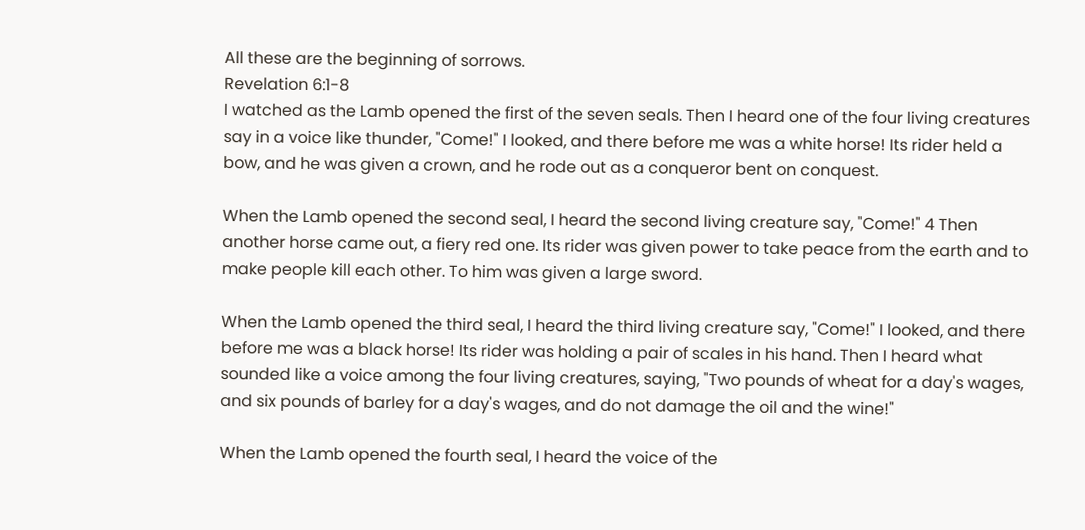All these are the beginning of sorrows.
Revelation 6:1-8
I watched as the Lamb opened the first of the seven seals. Then I heard one of the four living creatures say in a voice like thunder, "Come!" I looked, and there before me was a white horse! Its rider held a bow, and he was given a crown, and he rode out as a conqueror bent on conquest.

When the Lamb opened the second seal, I heard the second living creature say, "Come!" 4 Then another horse came out, a fiery red one. Its rider was given power to take peace from the earth and to make people kill each other. To him was given a large sword.

When the Lamb opened the third seal, I heard the third living creature say, "Come!" I looked, and there before me was a black horse! Its rider was holding a pair of scales in his hand. Then I heard what sounded like a voice among the four living creatures, saying, "Two pounds of wheat for a day's wages, and six pounds of barley for a day's wages, and do not damage the oil and the wine!"

When the Lamb opened the fourth seal, I heard the voice of the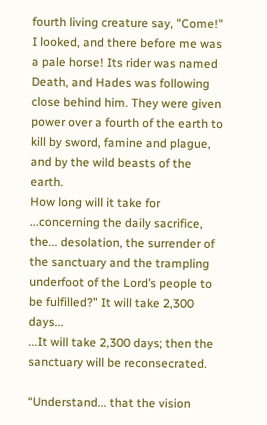fourth living creature say, "Come!" I looked, and there before me was a pale horse! Its rider was named Death, and Hades was following close behind him. They were given power over a fourth of the earth to kill by sword, famine and plague, and by the wild beasts of the earth.
How long will it take for ...concerning the daily sacrifice, the... desolation, the surrender of the sanctuary and the trampling underfoot of the Lord’s people to be fulfilled?” It will take 2,300 days...
...It will take 2,300 days; then the sanctuary will be reconsecrated.

“Understand... that the vision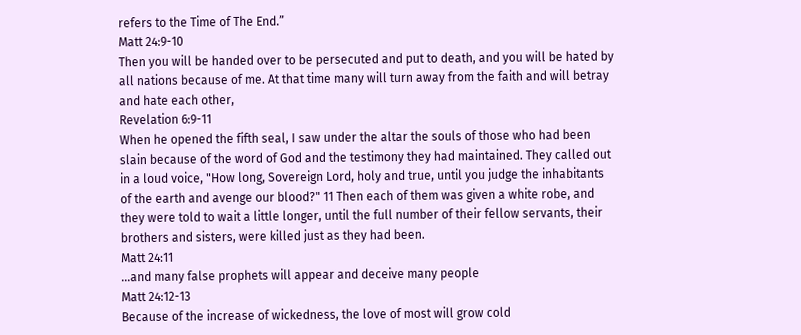refers to the Time of The End.”
Matt 24:9-10
Then you will be handed over to be persecuted and put to death, and you will be hated by all nations because of me. At that time many will turn away from the faith and will betray and hate each other,
Revelation 6:9-11
When he opened the fifth seal, I saw under the altar the souls of those who had been slain because of the word of God and the testimony they had maintained. They called out in a loud voice, "How long, Sovereign Lord, holy and true, until you judge the inhabitants of the earth and avenge our blood?" 11 Then each of them was given a white robe, and they were told to wait a little longer, until the full number of their fellow servants, their brothers and sisters, were killed just as they had been.
Matt 24:11
...and many false prophets will appear and deceive many people
Matt 24:12-13
Because of the increase of wickedness, the love of most will grow cold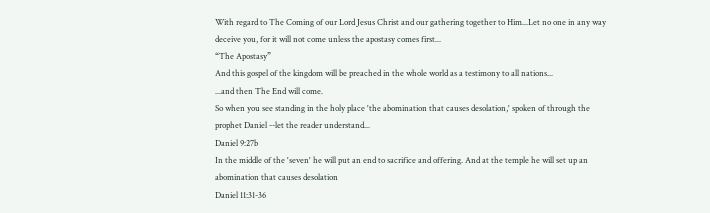With regard to The Coming of our Lord Jesus Christ and our gathering together to Him...Let no one in any way deceive you, for it will not come unless the apostasy comes first...
“The Apostasy”
And this gospel of the kingdom will be preached in the whole world as a testimony to all nations...
...and then The End will come.
So when you see standing in the holy place 'the abomination that causes desolation,' spoken of through the prophet Daniel --let the reader understand...
Daniel 9:27b
In the middle of the 'seven' he will put an end to sacrifice and offering. And at the temple he will set up an abomination that causes desolation
Daniel 11:31-36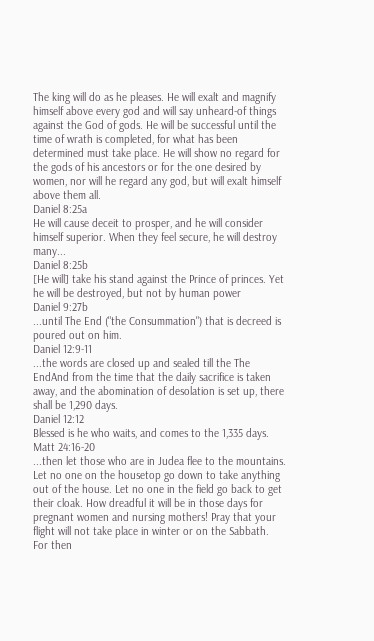The king will do as he pleases. He will exalt and magnify himself above every god and will say unheard-of things against the God of gods. He will be successful until the time of wrath is completed, for what has been determined must take place. He will show no regard for the gods of his ancestors or for the one desired by women, nor will he regard any god, but will exalt himself above them all.
Daniel 8:25a
He will cause deceit to prosper, and he will consider himself superior. When they feel secure, he will destroy many...
Daniel 8:25b
[He will] take his stand against the Prince of princes. Yet he will be destroyed, but not by human power
Daniel 9:27b
...until The End ("the Consummation") that is decreed is poured out on him.
Daniel 12:9-11
...the words are closed up and sealed till the The EndAnd from the time that the daily sacrifice is taken away, and the abomination of desolation is set up, there shall be 1,290 days.
Daniel 12:12
Blessed is he who waits, and comes to the 1,335 days.
Matt 24:16-20
...then let those who are in Judea flee to the mountains. Let no one on the housetop go down to take anything out of the house. Let no one in the field go back to get their cloak. How dreadful it will be in those days for pregnant women and nursing mothers! Pray that your flight will not take place in winter or on the Sabbath.
For then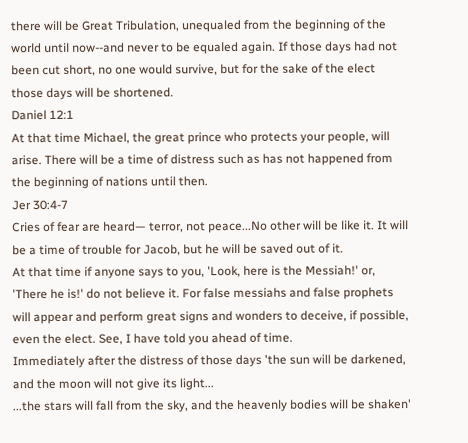there will be Great Tribulation, unequaled from the beginning of the world until now--and never to be equaled again. If those days had not been cut short, no one would survive, but for the sake of the elect those days will be shortened.
Daniel 12:1
At that time Michael, the great prince who protects your people, will arise. There will be a time of distress such as has not happened from the beginning of nations until then.
Jer 30:4-7
Cries of fear are heard— terror, not peace...No other will be like it. It will be a time of trouble for Jacob, but he will be saved out of it.
At that time if anyone says to you, 'Look, here is the Messiah!' or, 'There he is!' do not believe it. For false messiahs and false prophets will appear and perform great signs and wonders to deceive, if possible, even the elect. See, I have told you ahead of time.
Immediately after the distress of those days 'the sun will be darkened, and the moon will not give its light...
...the stars will fall from the sky, and the heavenly bodies will be shaken'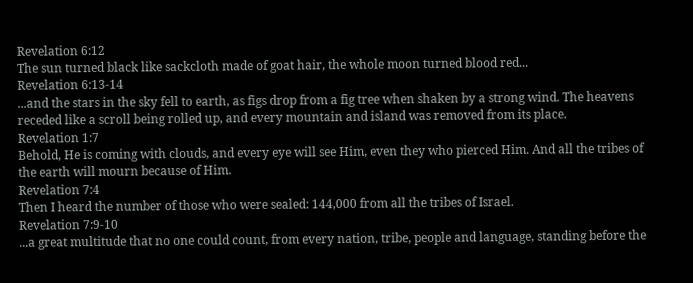Revelation 6:12
The sun turned black like sackcloth made of goat hair, the whole moon turned blood red...
Revelation 6:13-14
...and the stars in the sky fell to earth, as figs drop from a fig tree when shaken by a strong wind. The heavens receded like a scroll being rolled up, and every mountain and island was removed from its place.
Revelation 1:7
Behold, He is coming with clouds, and every eye will see Him, even they who pierced Him. And all the tribes of the earth will mourn because of Him.
Revelation 7:4
Then I heard the number of those who were sealed: 144,000 from all the tribes of Israel.
Revelation 7:9-10
...a great multitude that no one could count, from every nation, tribe, people and language, standing before the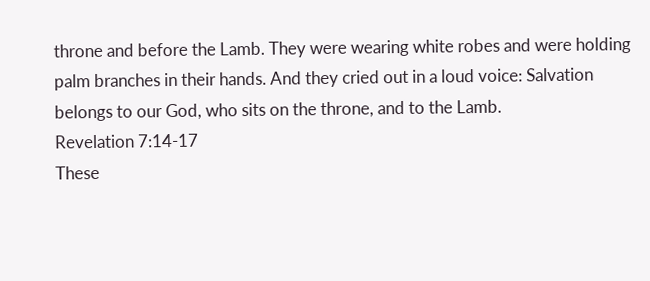throne and before the Lamb. They were wearing white robes and were holding palm branches in their hands. And they cried out in a loud voice: Salvation belongs to our God, who sits on the throne, and to the Lamb.
Revelation 7:14-17
These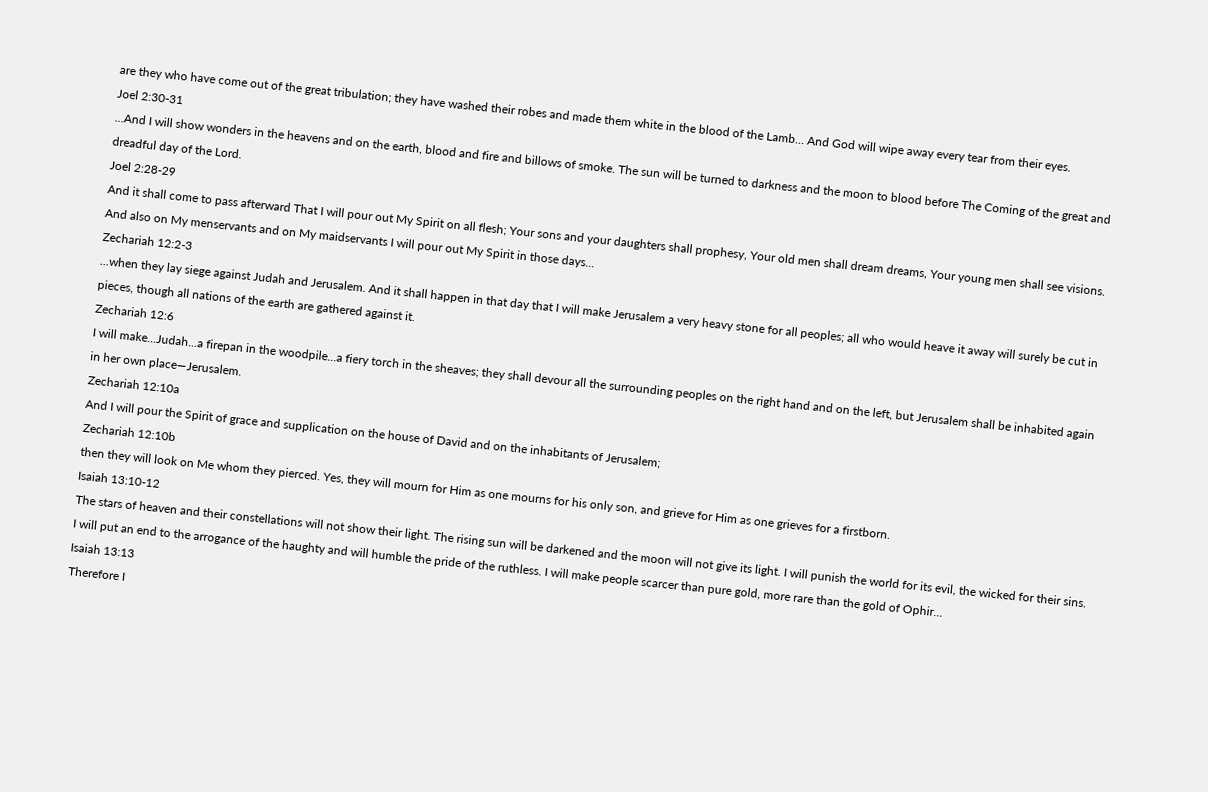are they who have come out of the great tribulation; they have washed their robes and made them white in the blood of the Lamb... And God will wipe away every tear from their eyes.
Joel 2:30-31
...And I will show wonders in the heavens and on the earth, blood and fire and billows of smoke. The sun will be turned to darkness and the moon to blood before The Coming of the great and dreadful day of the Lord.
Joel 2:28-29
And it shall come to pass afterward That I will pour out My Spirit on all flesh; Your sons and your daughters shall prophesy, Your old men shall dream dreams, Your young men shall see visions. And also on My menservants and on My maidservants I will pour out My Spirit in those days...
Zechariah 12:2-3
...when they lay siege against Judah and Jerusalem. And it shall happen in that day that I will make Jerusalem a very heavy stone for all peoples; all who would heave it away will surely be cut in pieces, though all nations of the earth are gathered against it.
Zechariah 12:6
I will make...Judah...a firepan in the woodpile...a fiery torch in the sheaves; they shall devour all the surrounding peoples on the right hand and on the left, but Jerusalem shall be inhabited again in her own place—Jerusalem.
Zechariah 12:10a
And I will pour the Spirit of grace and supplication on the house of David and on the inhabitants of Jerusalem;
Zechariah 12:10b
then they will look on Me whom they pierced. Yes, they will mourn for Him as one mourns for his only son, and grieve for Him as one grieves for a firstborn.
Isaiah 13:10-12
The stars of heaven and their constellations will not show their light. The rising sun will be darkened and the moon will not give its light. I will punish the world for its evil, the wicked for their sins. I will put an end to the arrogance of the haughty and will humble the pride of the ruthless. I will make people scarcer than pure gold, more rare than the gold of Ophir...
Isaiah 13:13
Therefore I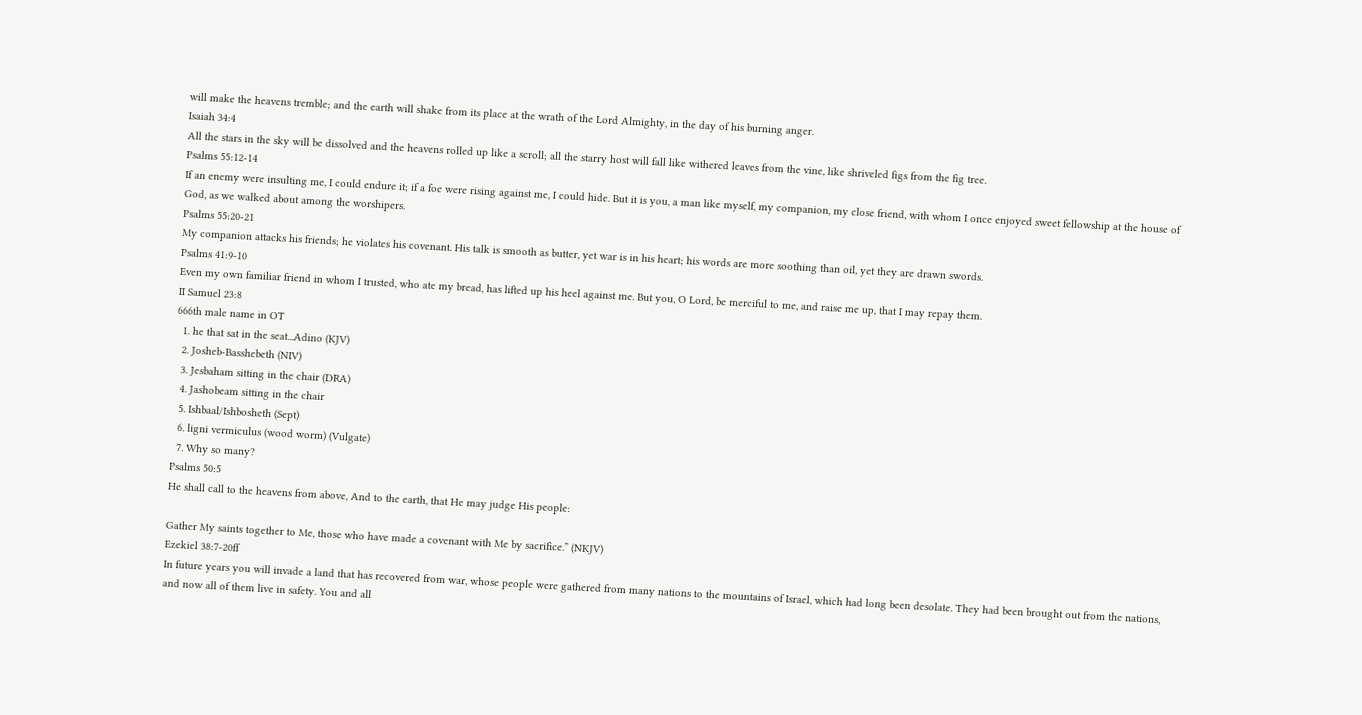will make the heavens tremble; and the earth will shake from its place at the wrath of the Lord Almighty, in the day of his burning anger.
Isaiah 34:4
All the stars in the sky will be dissolved and the heavens rolled up like a scroll; all the starry host will fall like withered leaves from the vine, like shriveled figs from the fig tree.
Psalms 55:12-14
If an enemy were insulting me, I could endure it; if a foe were rising against me, I could hide. But it is you, a man like myself, my companion, my close friend, with whom I once enjoyed sweet fellowship at the house of God, as we walked about among the worshipers.
Psalms 55:20-21
My companion attacks his friends; he violates his covenant. His talk is smooth as butter, yet war is in his heart; his words are more soothing than oil, yet they are drawn swords.
Psalms 41:9-10
Even my own familiar friend in whom I trusted, who ate my bread, has lifted up his heel against me. But you, O Lord, be merciful to me, and raise me up, that I may repay them.
II Samuel 23:8
666th male name in OT
  1. he that sat in the seat...Adino (KJV)
  2. Josheb-Basshebeth (NIV)
  3. Jesbaham sitting in the chair (DRA)
  4. Jashobeam sitting in the chair
  5. Ishbaal/Ishbosheth (Sept)
  6. ligni vermiculus (wood worm) (Vulgate)
  7. Why so many?
Psalms 50:5
He shall call to the heavens from above, And to the earth, that He may judge His people:

Gather My saints together to Me, those who have made a covenant with Me by sacrifice.” (NKJV)
Ezekiel 38:7-20ff
In future years you will invade a land that has recovered from war, whose people were gathered from many nations to the mountains of Israel, which had long been desolate. They had been brought out from the nations, and now all of them live in safety. You and all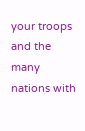your troops and the many nations with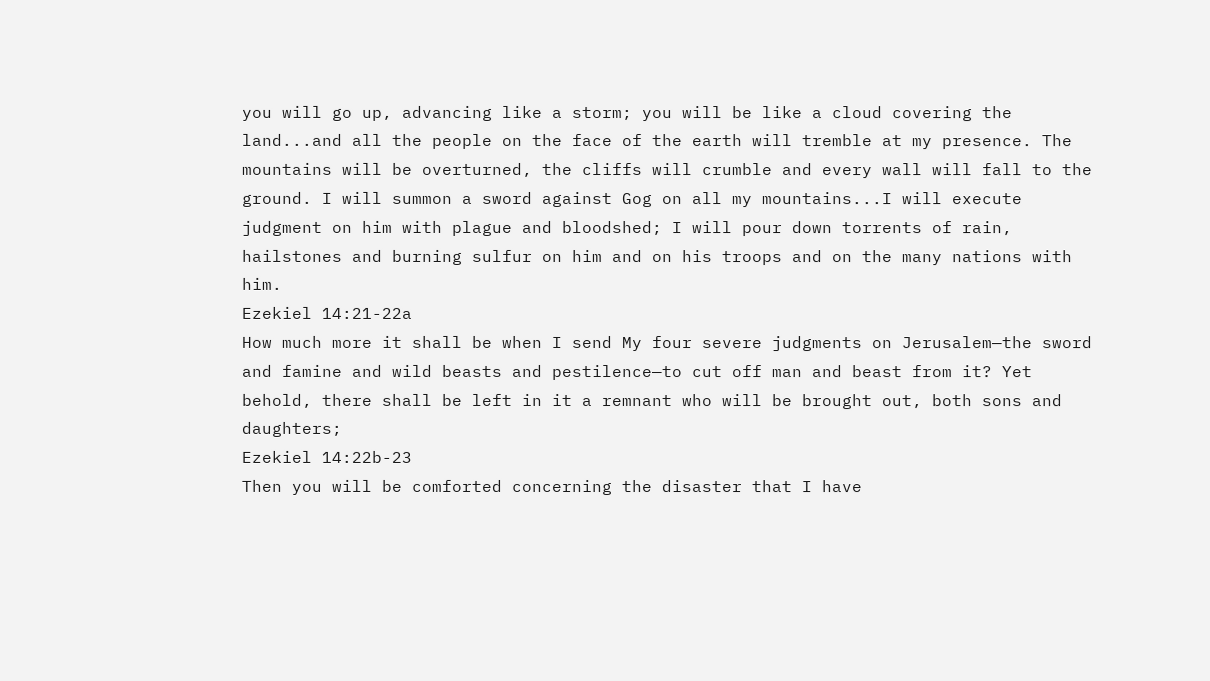you will go up, advancing like a storm; you will be like a cloud covering the land...and all the people on the face of the earth will tremble at my presence. The mountains will be overturned, the cliffs will crumble and every wall will fall to the ground. I will summon a sword against Gog on all my mountains...I will execute judgment on him with plague and bloodshed; I will pour down torrents of rain, hailstones and burning sulfur on him and on his troops and on the many nations with him.
Ezekiel 14:21-22a
How much more it shall be when I send My four severe judgments on Jerusalem—the sword and famine and wild beasts and pestilence—to cut off man and beast from it? Yet behold, there shall be left in it a remnant who will be brought out, both sons and daughters;
Ezekiel 14:22b-23
Then you will be comforted concerning the disaster that I have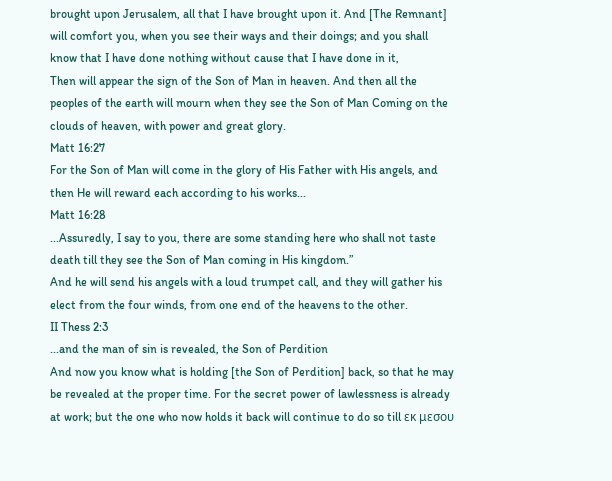brought upon Jerusalem, all that I have brought upon it. And [The Remnant] will comfort you, when you see their ways and their doings; and you shall know that I have done nothing without cause that I have done in it,
Then will appear the sign of the Son of Man in heaven. And then all the peoples of the earth will mourn when they see the Son of Man Coming on the clouds of heaven, with power and great glory.
Matt 16:27
For the Son of Man will come in the glory of His Father with His angels, and then He will reward each according to his works...
Matt 16:28
...Assuredly, I say to you, there are some standing here who shall not taste death till they see the Son of Man coming in His kingdom.”
And he will send his angels with a loud trumpet call, and they will gather his elect from the four winds, from one end of the heavens to the other.
II Thess 2:3
...and the man of sin is revealed, the Son of Perdition
And now you know what is holding [the Son of Perdition] back, so that he may be revealed at the proper time. For the secret power of lawlessness is already at work; but the one who now holds it back will continue to do so till εκ μεσου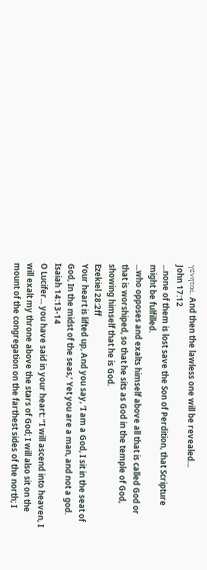γενηται. And then the lawless one will be revealed...
John 17:12
...none of them is lost save the Son of Perdition, that Scripture might be fulfilled.
...who opposes and exalts himself above all that is called God or that is worshiped, so that he sits as God in the temple of God, showing himself that he is God.
Ezekiel 28:2ff
Your heart is lifted up, And you say, ‘I am a God, I sit in the seat of God, In the midst of the seas,’ Yet you are a man, and not a god.
Isaiah 14:13-14
O Lucifer... you have said in your heart: “I will ascend into heaven, I will exalt my throne above the stars of God; I will also sit on the mount of the congregation on the farthest sides of the north; I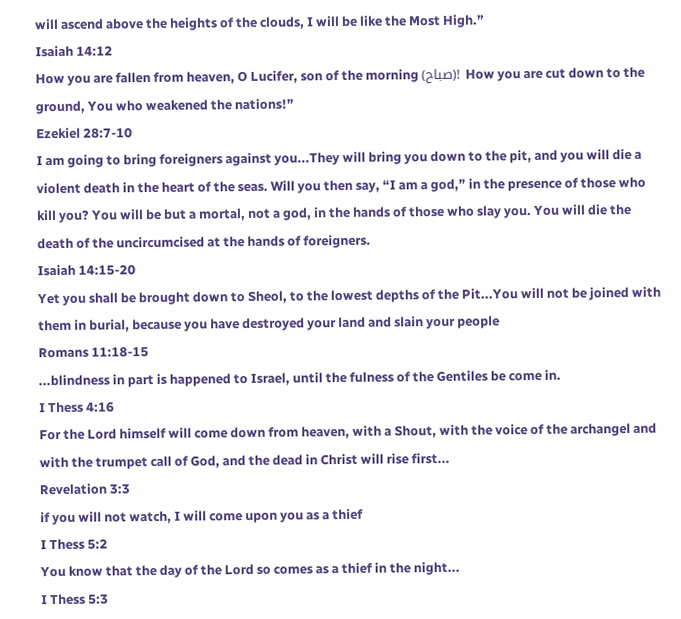will ascend above the heights of the clouds, I will be like the Most High.”
Isaiah 14:12
How you are fallen from heaven, O Lucifer, son of the morning (صباح)! How you are cut down to the ground, You who weakened the nations!”
Ezekiel 28:7-10
I am going to bring foreigners against you...They will bring you down to the pit, and you will die a violent death in the heart of the seas. Will you then say, “I am a god,” in the presence of those who kill you? You will be but a mortal, not a god, in the hands of those who slay you. You will die the death of the uncircumcised at the hands of foreigners.
Isaiah 14:15-20
Yet you shall be brought down to Sheol, to the lowest depths of the Pit...You will not be joined with them in burial, because you have destroyed your land and slain your people
Romans 11:18-15
...blindness in part is happened to Israel, until the fulness of the Gentiles be come in.
I Thess 4:16
For the Lord himself will come down from heaven, with a Shout, with the voice of the archangel and with the trumpet call of God, and the dead in Christ will rise first...
Revelation 3:3
if you will not watch, I will come upon you as a thief
I Thess 5:2
You know that the day of the Lord so comes as a thief in the night...
I Thess 5:3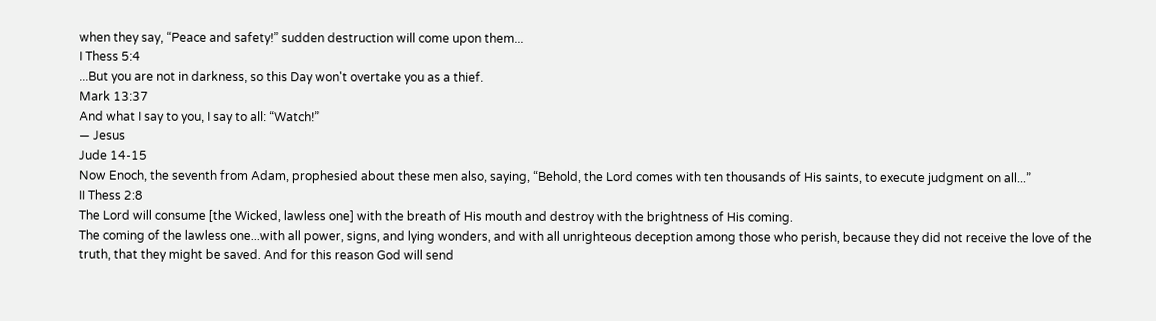when they say, “Peace and safety!” sudden destruction will come upon them...
I Thess 5:4
...But you are not in darkness, so this Day won't overtake you as a thief.
Mark 13:37
And what I say to you, I say to all: “Watch!”
— Jesus
Jude 14-15
Now Enoch, the seventh from Adam, prophesied about these men also, saying, “Behold, the Lord comes with ten thousands of His saints, to execute judgment on all...”
II Thess 2:8
The Lord will consume [the Wicked, lawless one] with the breath of His mouth and destroy with the brightness of His coming.
The coming of the lawless one...with all power, signs, and lying wonders, and with all unrighteous deception among those who perish, because they did not receive the love of the truth, that they might be saved. And for this reason God will send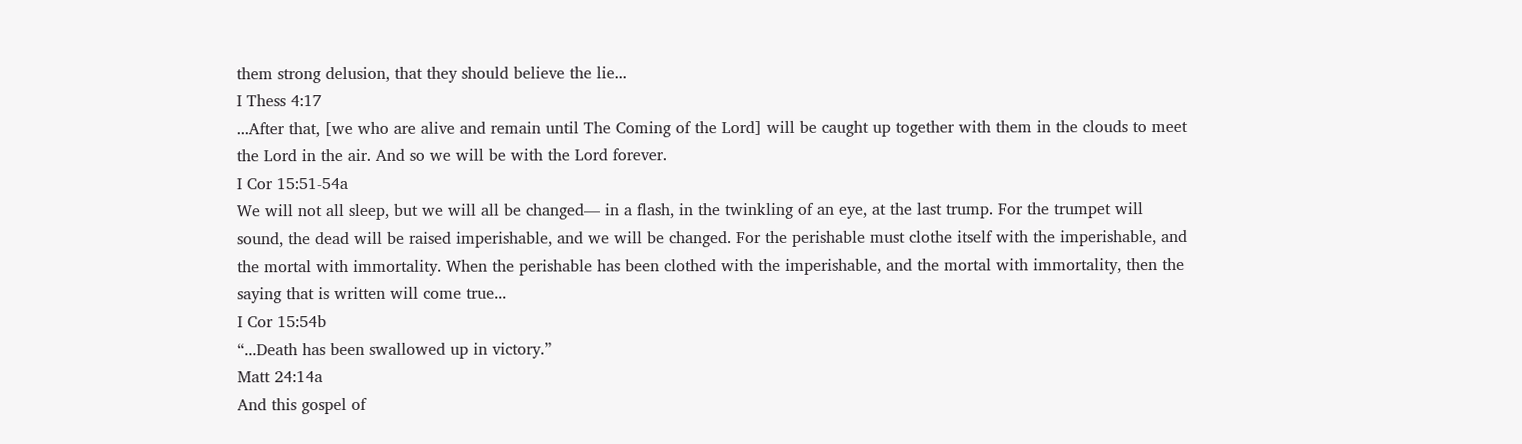them strong delusion, that they should believe the lie...
I Thess 4:17
...After that, [we who are alive and remain until The Coming of the Lord] will be caught up together with them in the clouds to meet the Lord in the air. And so we will be with the Lord forever.
I Cor 15:51-54a
We will not all sleep, but we will all be changed— in a flash, in the twinkling of an eye, at the last trump. For the trumpet will sound, the dead will be raised imperishable, and we will be changed. For the perishable must clothe itself with the imperishable, and the mortal with immortality. When the perishable has been clothed with the imperishable, and the mortal with immortality, then the saying that is written will come true...
I Cor 15:54b
“...Death has been swallowed up in victory.”
Matt 24:14a
And this gospel of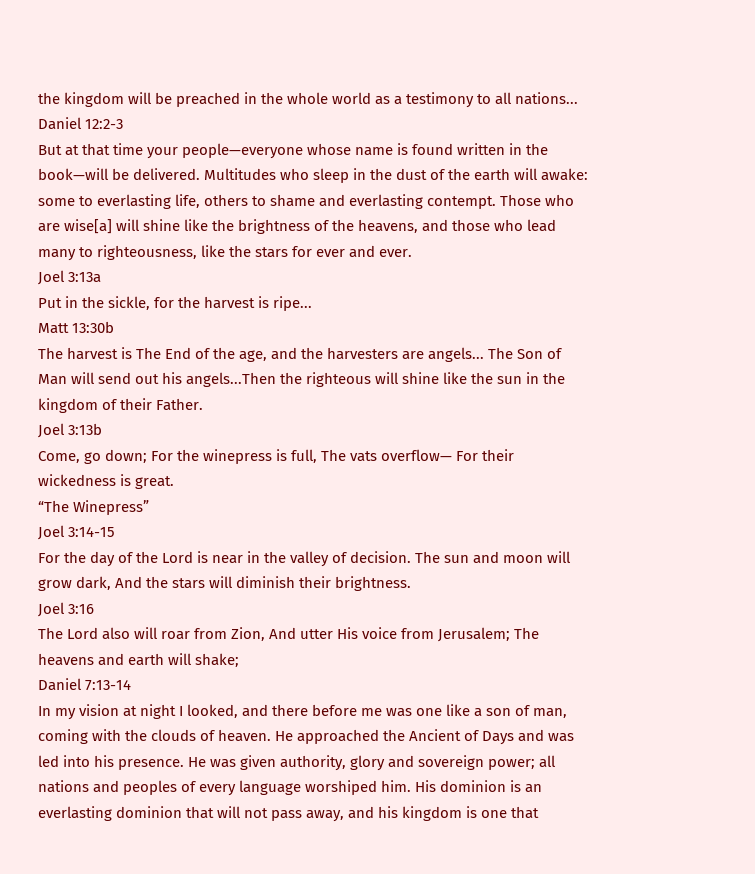the kingdom will be preached in the whole world as a testimony to all nations...
Daniel 12:2-3
But at that time your people—everyone whose name is found written in the book—will be delivered. Multitudes who sleep in the dust of the earth will awake: some to everlasting life, others to shame and everlasting contempt. Those who are wise[a] will shine like the brightness of the heavens, and those who lead many to righteousness, like the stars for ever and ever.
Joel 3:13a
Put in the sickle, for the harvest is ripe...
Matt 13:30b
The harvest is The End of the age, and the harvesters are angels... The Son of Man will send out his angels...Then the righteous will shine like the sun in the kingdom of their Father.
Joel 3:13b
Come, go down; For the winepress is full, The vats overflow— For their wickedness is great.
“The Winepress”
Joel 3:14-15
For the day of the Lord is near in the valley of decision. The sun and moon will grow dark, And the stars will diminish their brightness.
Joel 3:16
The Lord also will roar from Zion, And utter His voice from Jerusalem; The heavens and earth will shake;
Daniel 7:13-14
In my vision at night I looked, and there before me was one like a son of man, coming with the clouds of heaven. He approached the Ancient of Days and was led into his presence. He was given authority, glory and sovereign power; all nations and peoples of every language worshiped him. His dominion is an everlasting dominion that will not pass away, and his kingdom is one that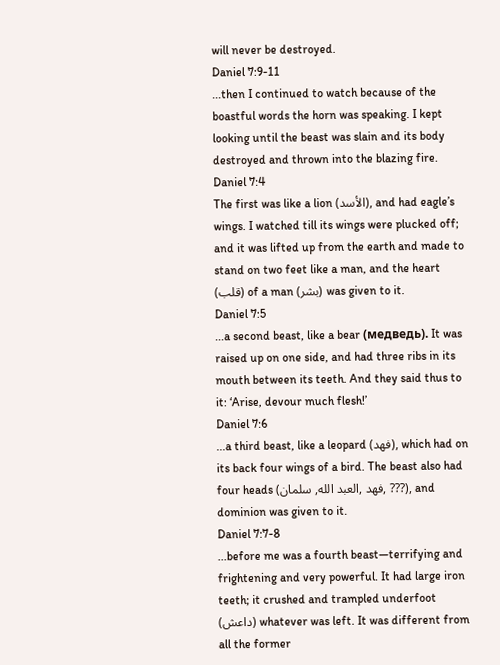will never be destroyed.
Daniel 7:9-11
...then I continued to watch because of the boastful words the horn was speaking. I kept looking until the beast was slain and its body destroyed and thrown into the blazing fire.
Daniel 7:4
The first was like a lion (الأسد), and had eagle’s wings. I watched till its wings were plucked off; and it was lifted up from the earth and made to stand on two feet like a man, and the heart (قلب) of a man (بشر) was given to it.
Daniel 7:5
...a second beast, like a bear (медведь). It was raised up on one side, and had three ribs in its mouth between its teeth. And they said thus to it: ‘Arise, devour much flesh!’
Daniel 7:6
...a third beast, like a leopard (فهد), which had on its back four wings of a bird. The beast also had four heads (فهد ,العبد الله, سلمان, ???), and dominion was given to it.
Daniel 7:7-8
...before me was a fourth beast—terrifying and frightening and very powerful. It had large iron teeth; it crushed and trampled underfoot (داعش) whatever was left. It was different from all the former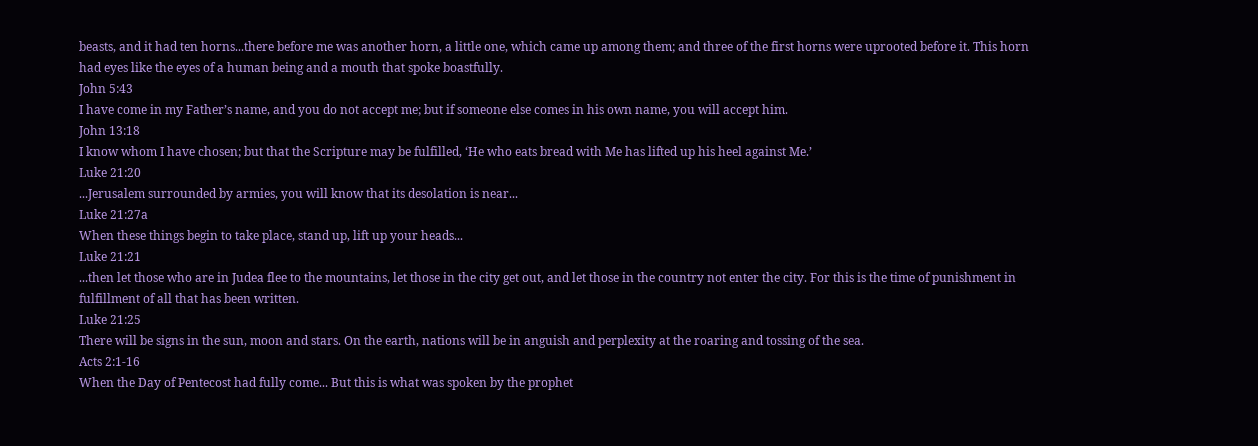beasts, and it had ten horns...there before me was another horn, a little one, which came up among them; and three of the first horns were uprooted before it. This horn had eyes like the eyes of a human being and a mouth that spoke boastfully.
John 5:43
I have come in my Father’s name, and you do not accept me; but if someone else comes in his own name, you will accept him.
John 13:18
I know whom I have chosen; but that the Scripture may be fulfilled, ‘He who eats bread with Me has lifted up his heel against Me.’
Luke 21:20
...Jerusalem surrounded by armies, you will know that its desolation is near...
Luke 21:27a
When these things begin to take place, stand up, lift up your heads...
Luke 21:21
...then let those who are in Judea flee to the mountains, let those in the city get out, and let those in the country not enter the city. For this is the time of punishment in fulfillment of all that has been written.
Luke 21:25
There will be signs in the sun, moon and stars. On the earth, nations will be in anguish and perplexity at the roaring and tossing of the sea.
Acts 2:1-16
When the Day of Pentecost had fully come... But this is what was spoken by the prophet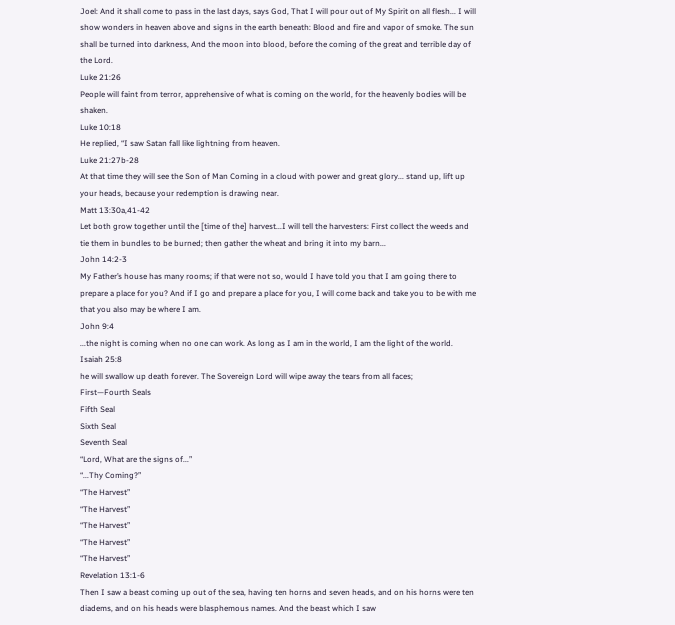Joel: And it shall come to pass in the last days, says God, That I will pour out of My Spirit on all flesh... I will show wonders in heaven above and signs in the earth beneath: Blood and fire and vapor of smoke. The sun shall be turned into darkness, And the moon into blood, before the coming of the great and terrible day of the Lord.
Luke 21:26
People will faint from terror, apprehensive of what is coming on the world, for the heavenly bodies will be shaken.
Luke 10:18
He replied, “I saw Satan fall like lightning from heaven.
Luke 21:27b-28
At that time they will see the Son of Man Coming in a cloud with power and great glory... stand up, lift up your heads, because your redemption is drawing near.
Matt 13:30a,41-42
Let both grow together until the [time of the] harvest...I will tell the harvesters: First collect the weeds and tie them in bundles to be burned; then gather the wheat and bring it into my barn...
John 14:2-3
My Father’s house has many rooms; if that were not so, would I have told you that I am going there to prepare a place for you? And if I go and prepare a place for you, I will come back and take you to be with me that you also may be where I am.
John 9:4
...the night is coming when no one can work. As long as I am in the world, I am the light of the world.
Isaiah 25:8
he will swallow up death forever. The Sovereign Lord will wipe away the tears from all faces;
First—Fourth Seals
Fifth Seal
Sixth Seal
Seventh Seal
“Lord, What are the signs of...”
“...Thy Coming?”
“The Harvest”
“The Harvest”
“The Harvest”
“The Harvest”
“The Harvest”
Revelation 13:1-6
Then I saw a beast coming up out of the sea, having ten horns and seven heads, and on his horns were ten diadems, and on his heads were blasphemous names. And the beast which I saw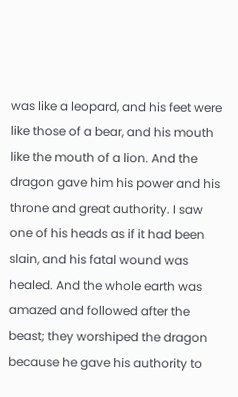was like a leopard, and his feet were like those of a bear, and his mouth like the mouth of a lion. And the dragon gave him his power and his throne and great authority. I saw one of his heads as if it had been slain, and his fatal wound was healed. And the whole earth was amazed and followed after the beast; they worshiped the dragon because he gave his authority to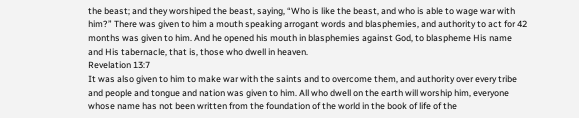the beast; and they worshiped the beast, saying, “Who is like the beast, and who is able to wage war with him?” There was given to him a mouth speaking arrogant words and blasphemies, and authority to act for 42 months was given to him. And he opened his mouth in blasphemies against God, to blaspheme His name and His tabernacle, that is, those who dwell in heaven.
Revelation 13:7
It was also given to him to make war with the saints and to overcome them, and authority over every tribe and people and tongue and nation was given to him. All who dwell on the earth will worship him, everyone whose name has not been written from the foundation of the world in the book of life of the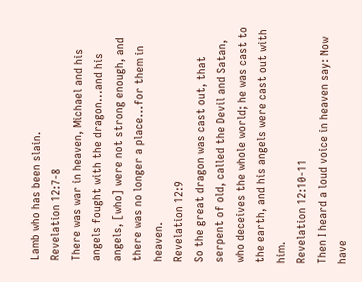Lamb who has been slain.
Revelation 12:7-8
There was war in heaven, Michael and his angels fought with the dragon...and his angels, [who] were not strong enough, and there was no longer a place...for them in heaven.
Revelation 12:9
So the great dragon was cast out, that serpent of old, called the Devil and Satan, who deceives the whole world; he was cast to the earth, and his angels were cast out with him.
Revelation 12:10-11
Then I heard a loud voice in heaven say: Now have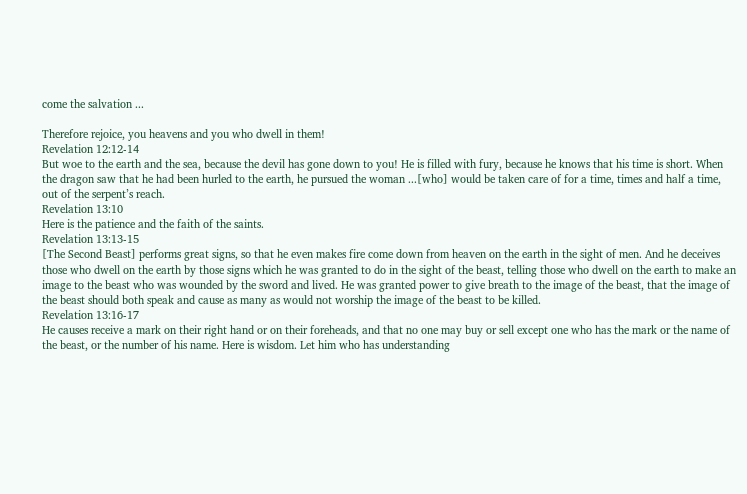come the salvation ...

Therefore rejoice, you heavens and you who dwell in them!
Revelation 12:12-14
But woe to the earth and the sea, because the devil has gone down to you! He is filled with fury, because he knows that his time is short. When the dragon saw that he had been hurled to the earth, he pursued the woman ...[who] would be taken care of for a time, times and half a time, out of the serpent’s reach.
Revelation 13:10
Here is the patience and the faith of the saints.
Revelation 13:13-15
[The Second Beast] performs great signs, so that he even makes fire come down from heaven on the earth in the sight of men. And he deceives those who dwell on the earth by those signs which he was granted to do in the sight of the beast, telling those who dwell on the earth to make an image to the beast who was wounded by the sword and lived. He was granted power to give breath to the image of the beast, that the image of the beast should both speak and cause as many as would not worship the image of the beast to be killed.
Revelation 13:16-17
He causes receive a mark on their right hand or on their foreheads, and that no one may buy or sell except one who has the mark or the name of the beast, or the number of his name. Here is wisdom. Let him who has understanding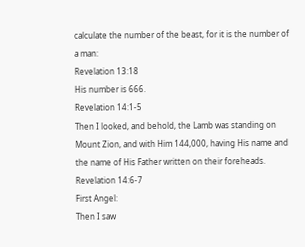calculate the number of the beast, for it is the number of a man:
Revelation 13:18
His number is 666.
Revelation 14:1-5
Then I looked, and behold, the Lamb was standing on Mount Zion, and with Him 144,000, having His name and the name of His Father written on their foreheads.
Revelation 14:6-7
First Angel:
Then I saw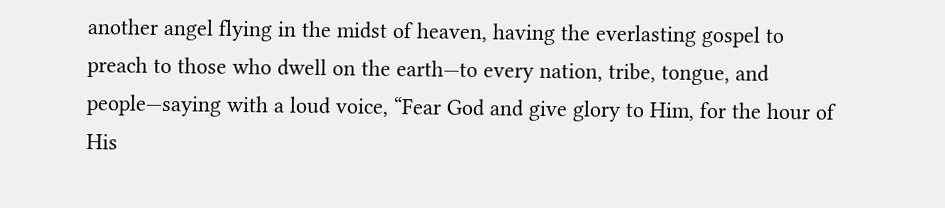another angel flying in the midst of heaven, having the everlasting gospel to preach to those who dwell on the earth—to every nation, tribe, tongue, and people—saying with a loud voice, “Fear God and give glory to Him, for the hour of His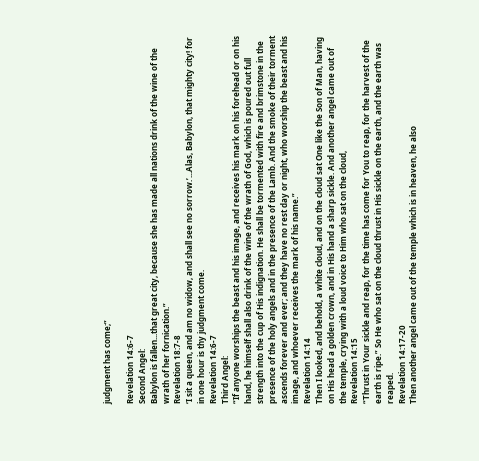judgment has come;”

Revelation 14:6-7
Second Angel:
Babylon is fallen...that great city, because she has made all nations drink of the wine of the wrath of her fornication.”
Revelation 18:7-8
‘I sit a queen, and am no widow, and shall see no sorrow.’...Alas, Babylon, that mighty city! for in one hour is thy judgment come.
Revelation 14:6-7
Third Angel:
“If anyone worships the beast and his image, and receives his mark on his forehead or on his hand, he himself shall also drink of the wine of the wrath of God, which is poured out full strength into the cup of His indignation. He shall be tormented with fire and brimstone in the presence of the holy angels and in the presence of the Lamb. And the smoke of their torment ascends forever and ever; and they have no rest day or night, who worship the beast and his image, and whoever receives the mark of his name.”
Revelation 14:14
Then I looked, and behold, a white cloud, and on the cloud sat One like the Son of Man, having on His head a golden crown, and in His hand a sharp sickle. And another angel came out of the temple, crying with a loud voice to Him who sat on the cloud,
Revelation 14:15
“Thrust in Your sickle and reap, for the time has come for You to reap, for the harvest of the earth is ripe.” So He who sat on the cloud thrust in His sickle on the earth, and the earth was reaped.
Revelation 14:17-20
Then another angel came out of the temple which is in heaven, he also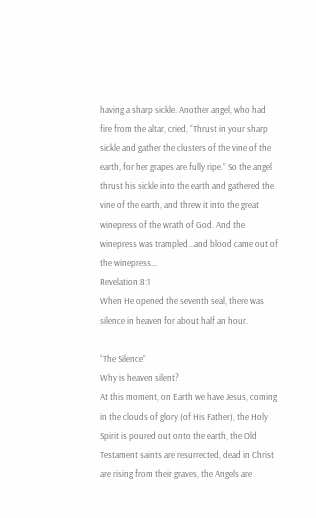having a sharp sickle. Another angel, who had fire from the altar, cried, “Thrust in your sharp sickle and gather the clusters of the vine of the earth, for her grapes are fully ripe.” So the angel thrust his sickle into the earth and gathered the vine of the earth, and threw it into the great winepress of the wrath of God. And the winepress was trampled...and blood came out of the winepress...
Revelation 8:1
When He opened the seventh seal, there was silence in heaven for about half an hour.

“The Silence”
Why is heaven silent?
At this moment, on Earth we have Jesus, coming in the clouds of glory (of His Father), the Holy Spirit is poured out onto the earth, the Old Testament saints are resurrected, dead in Christ are rising from their graves, the Angels are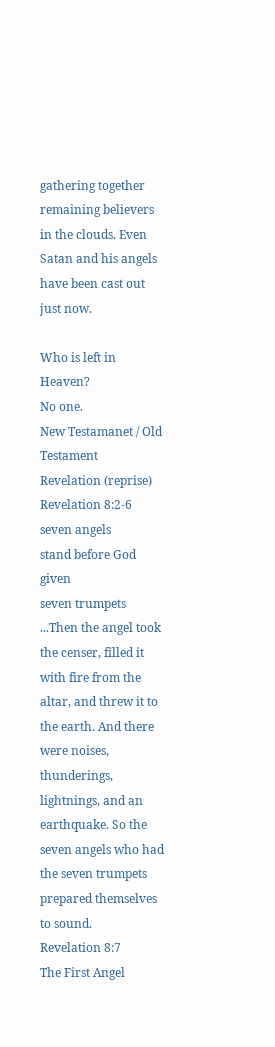gathering together remaining believers in the clouds. Even Satan and his angels have been cast out just now.

Who is left in Heaven?
No one.
New Testamanet / Old Testament
Revelation (reprise)
Revelation 8:2-6
seven angels
stand before God given
seven trumpets ...Then the angel took the censer, filled it with fire from the altar, and threw it to the earth. And there were noises, thunderings, lightnings, and an earthquake. So the seven angels who had the seven trumpets prepared themselves to sound.
Revelation 8:7
The First Angel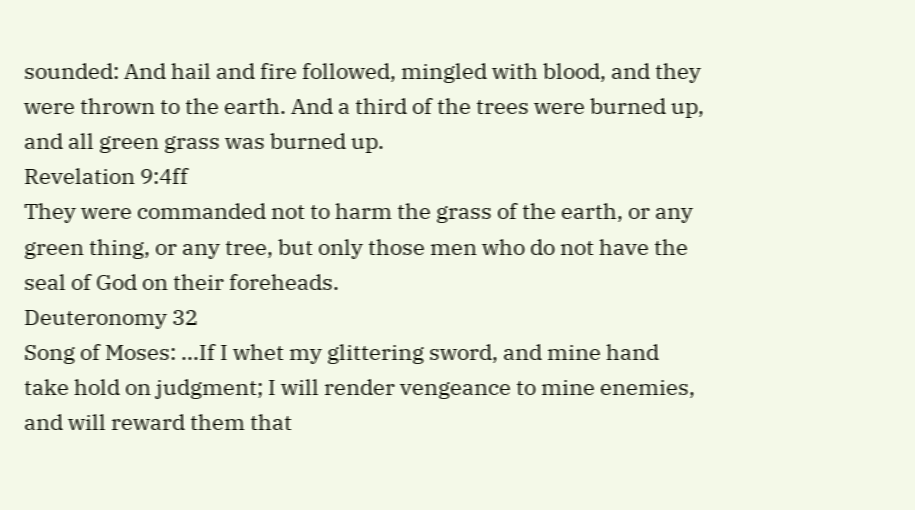sounded: And hail and fire followed, mingled with blood, and they were thrown to the earth. And a third of the trees were burned up, and all green grass was burned up.
Revelation 9:4ff
They were commanded not to harm the grass of the earth, or any green thing, or any tree, but only those men who do not have the seal of God on their foreheads.
Deuteronomy 32
Song of Moses: ...If I whet my glittering sword, and mine hand take hold on judgment; I will render vengeance to mine enemies, and will reward them that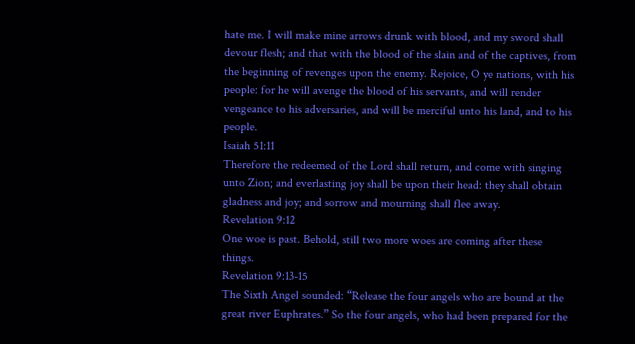hate me. I will make mine arrows drunk with blood, and my sword shall devour flesh; and that with the blood of the slain and of the captives, from the beginning of revenges upon the enemy. Rejoice, O ye nations, with his people: for he will avenge the blood of his servants, and will render vengeance to his adversaries, and will be merciful unto his land, and to his people.
Isaiah 51:11
Therefore the redeemed of the Lord shall return, and come with singing unto Zion; and everlasting joy shall be upon their head: they shall obtain gladness and joy; and sorrow and mourning shall flee away.
Revelation 9:12
One woe is past. Behold, still two more woes are coming after these things.
Revelation 9:13-15
The Sixth Angel sounded: “Release the four angels who are bound at the great river Euphrates.” So the four angels, who had been prepared for the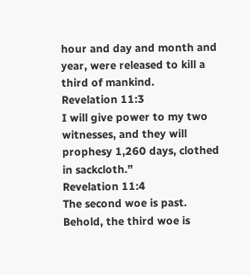hour and day and month and year, were released to kill a third of mankind.
Revelation 11:3
I will give power to my two witnesses, and they will prophesy 1,260 days, clothed in sackcloth.”
Revelation 11:4
The second woe is past. Behold, the third woe is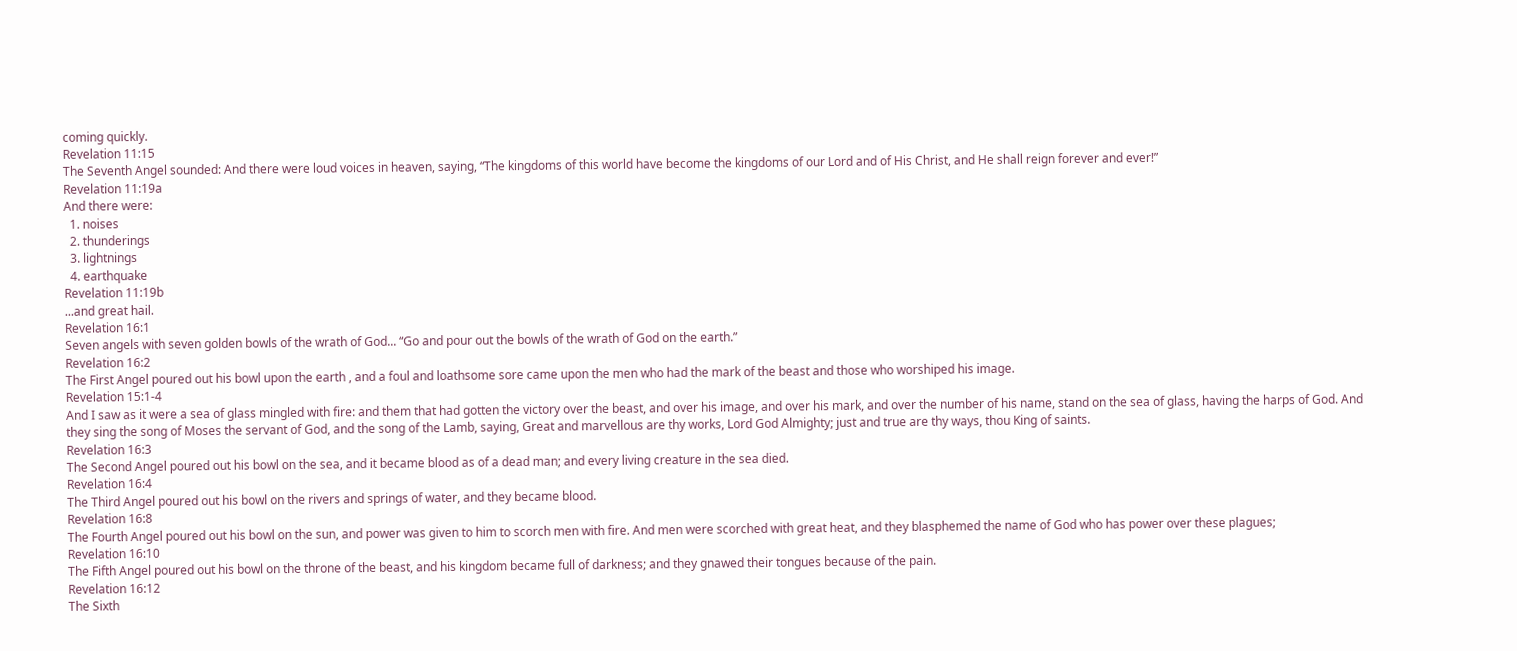coming quickly.
Revelation 11:15
The Seventh Angel sounded: And there were loud voices in heaven, saying, “The kingdoms of this world have become the kingdoms of our Lord and of His Christ, and He shall reign forever and ever!”
Revelation 11:19a
And there were:
  1. noises
  2. thunderings
  3. lightnings
  4. earthquake
Revelation 11:19b
...and great hail.
Revelation 16:1
Seven angels with seven golden bowls of the wrath of God... “Go and pour out the bowls of the wrath of God on the earth.”
Revelation 16:2
The First Angel poured out his bowl upon the earth , and a foul and loathsome sore came upon the men who had the mark of the beast and those who worshiped his image.
Revelation 15:1-4
And I saw as it were a sea of glass mingled with fire: and them that had gotten the victory over the beast, and over his image, and over his mark, and over the number of his name, stand on the sea of glass, having the harps of God. And they sing the song of Moses the servant of God, and the song of the Lamb, saying, Great and marvellous are thy works, Lord God Almighty; just and true are thy ways, thou King of saints.
Revelation 16:3
The Second Angel poured out his bowl on the sea, and it became blood as of a dead man; and every living creature in the sea died.
Revelation 16:4
The Third Angel poured out his bowl on the rivers and springs of water, and they became blood.
Revelation 16:8
The Fourth Angel poured out his bowl on the sun, and power was given to him to scorch men with fire. And men were scorched with great heat, and they blasphemed the name of God who has power over these plagues;
Revelation 16:10
The Fifth Angel poured out his bowl on the throne of the beast, and his kingdom became full of darkness; and they gnawed their tongues because of the pain.
Revelation 16:12
The Sixth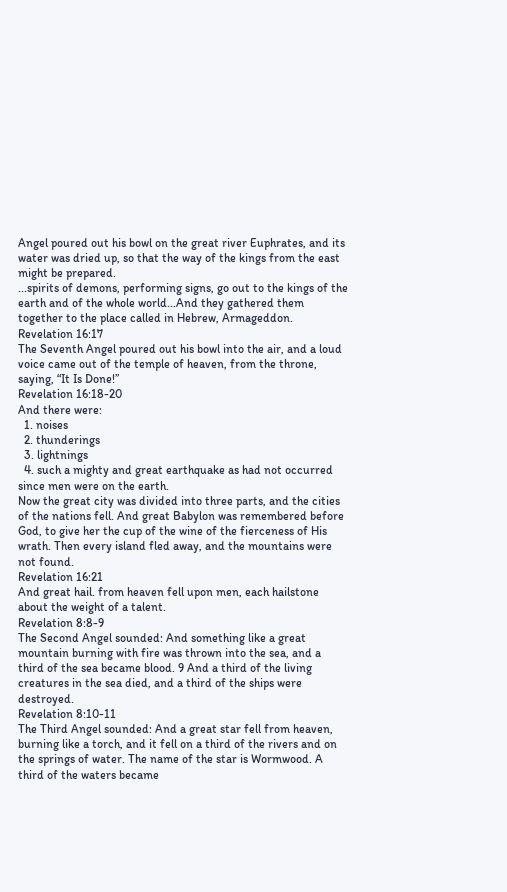Angel poured out his bowl on the great river Euphrates, and its water was dried up, so that the way of the kings from the east might be prepared.
...spirits of demons, performing signs, go out to the kings of the earth and of the whole world...And they gathered them together to the place called in Hebrew, Armageddon.
Revelation 16:17
The Seventh Angel poured out his bowl into the air, and a loud voice came out of the temple of heaven, from the throne, saying, “It Is Done!”
Revelation 16:18-20
And there were:
  1. noises
  2. thunderings
  3. lightnings
  4. such a mighty and great earthquake as had not occurred since men were on the earth.
Now the great city was divided into three parts, and the cities of the nations fell. And great Babylon was remembered before God, to give her the cup of the wine of the fierceness of His wrath. Then every island fled away, and the mountains were not found.
Revelation 16:21
And great hail. from heaven fell upon men, each hailstone about the weight of a talent.
Revelation 8:8-9
The Second Angel sounded: And something like a great mountain burning with fire was thrown into the sea, and a third of the sea became blood. 9 And a third of the living creatures in the sea died, and a third of the ships were destroyed.
Revelation 8:10-11
The Third Angel sounded: And a great star fell from heaven, burning like a torch, and it fell on a third of the rivers and on the springs of water. The name of the star is Wormwood. A third of the waters became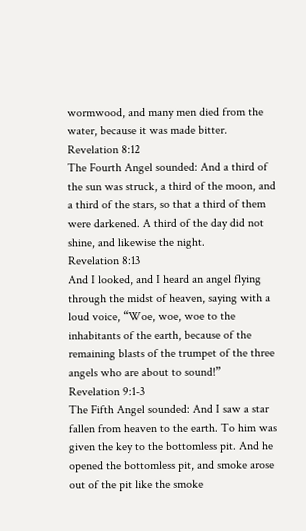wormwood, and many men died from the water, because it was made bitter.
Revelation 8:12
The Fourth Angel sounded: And a third of the sun was struck, a third of the moon, and a third of the stars, so that a third of them were darkened. A third of the day did not shine, and likewise the night.
Revelation 8:13
And I looked, and I heard an angel flying through the midst of heaven, saying with a loud voice, “Woe, woe, woe to the inhabitants of the earth, because of the remaining blasts of the trumpet of the three angels who are about to sound!”
Revelation 9:1-3
The Fifth Angel sounded: And I saw a star fallen from heaven to the earth. To him was given the key to the bottomless pit. And he opened the bottomless pit, and smoke arose out of the pit like the smoke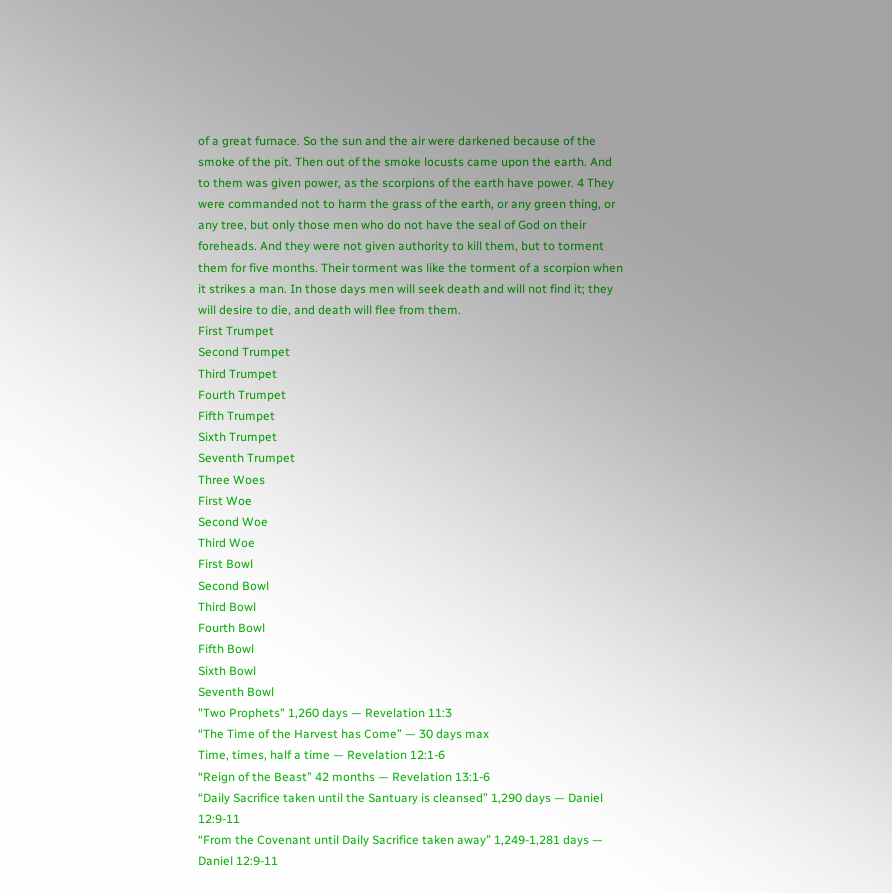of a great furnace. So the sun and the air were darkened because of the smoke of the pit. Then out of the smoke locusts came upon the earth. And to them was given power, as the scorpions of the earth have power. 4 They were commanded not to harm the grass of the earth, or any green thing, or any tree, but only those men who do not have the seal of God on their foreheads. And they were not given authority to kill them, but to torment them for five months. Their torment was like the torment of a scorpion when it strikes a man. In those days men will seek death and will not find it; they will desire to die, and death will flee from them.
First Trumpet
Second Trumpet
Third Trumpet
Fourth Trumpet
Fifth Trumpet
Sixth Trumpet
Seventh Trumpet
Three Woes
First Woe
Second Woe
Third Woe
First Bowl
Second Bowl
Third Bowl
Fourth Bowl
Fifth Bowl
Sixth Bowl
Seventh Bowl
"Two Prophets" 1,260 days — Revelation 11:3
“The Time of the Harvest has Come” — 30 days max
Time, times, half a time — Revelation 12:1-6
“Reign of the Beast” 42 months — Revelation 13:1-6
“Daily Sacrifice taken until the Santuary is cleansed” 1,290 days — Daniel 12:9-11
“From the Covenant until Daily Sacrifice taken away” 1,249-1,281 days — Daniel 12:9-11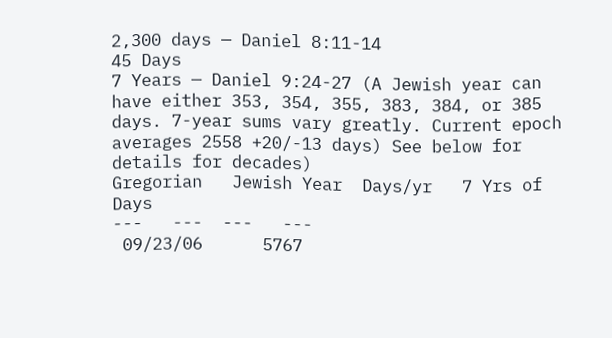2,300 days — Daniel 8:11-14
45 Days
7 Years — Daniel 9:24-27 (A Jewish year can have either 353, 354, 355, 383, 384, or 385 days. 7-year sums vary greatly. Current epoch averages 2558 +20/-13 days) See below for details for decades)
Gregorian   Jewish Year  Days/yr   7 Yrs of Days
---   ---  ---   ---
 09/23/06      5767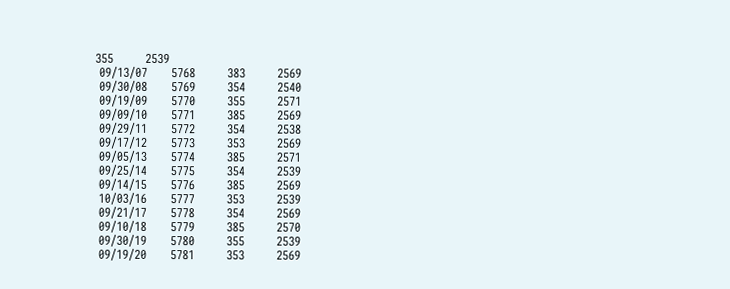355        2539
 09/13/07      5768        383        2569
 09/30/08      5769        354        2540
 09/19/09      5770        355        2571
 09/09/10      5771        385        2569
 09/29/11      5772        354        2538
 09/17/12      5773        353        2569
 09/05/13      5774        385        2571
 09/25/14      5775        354        2539
 09/14/15      5776        385        2569
 10/03/16      5777        353        2539
 09/21/17      5778        354        2569
 09/10/18      5779        385        2570
 09/30/19      5780        355        2539
 09/19/20      5781        353        2569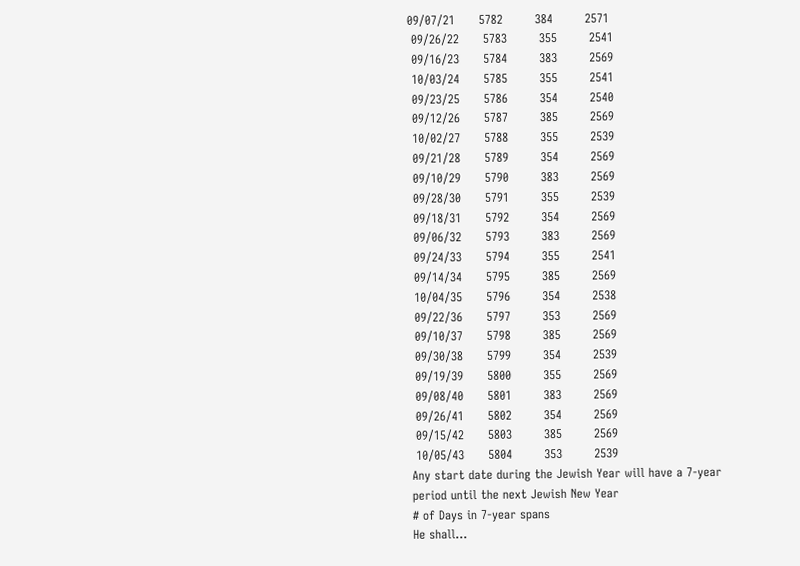09/07/21      5782        384        2571
 09/26/22      5783        355        2541
 09/16/23      5784        383        2569
 10/03/24      5785        355        2541
 09/23/25      5786        354        2540
 09/12/26      5787        385        2569
 10/02/27      5788        355        2539
 09/21/28      5789        354        2569
 09/10/29      5790        383        2569
 09/28/30      5791        355        2539
 09/18/31      5792        354        2569
 09/06/32      5793        383        2569
 09/24/33      5794        355        2541
 09/14/34      5795        385        2569
 10/04/35      5796        354        2538
 09/22/36      5797        353        2569
 09/10/37      5798        385        2569
 09/30/38      5799        354        2539
 09/19/39      5800        355        2569
 09/08/40      5801        383        2569
 09/26/41      5802        354        2569
 09/15/42      5803        385        2569
 10/05/43      5804        353        2539
Any start date during the Jewish Year will have a 7-year period until the next Jewish New Year
# of Days in 7-year spans
He shall...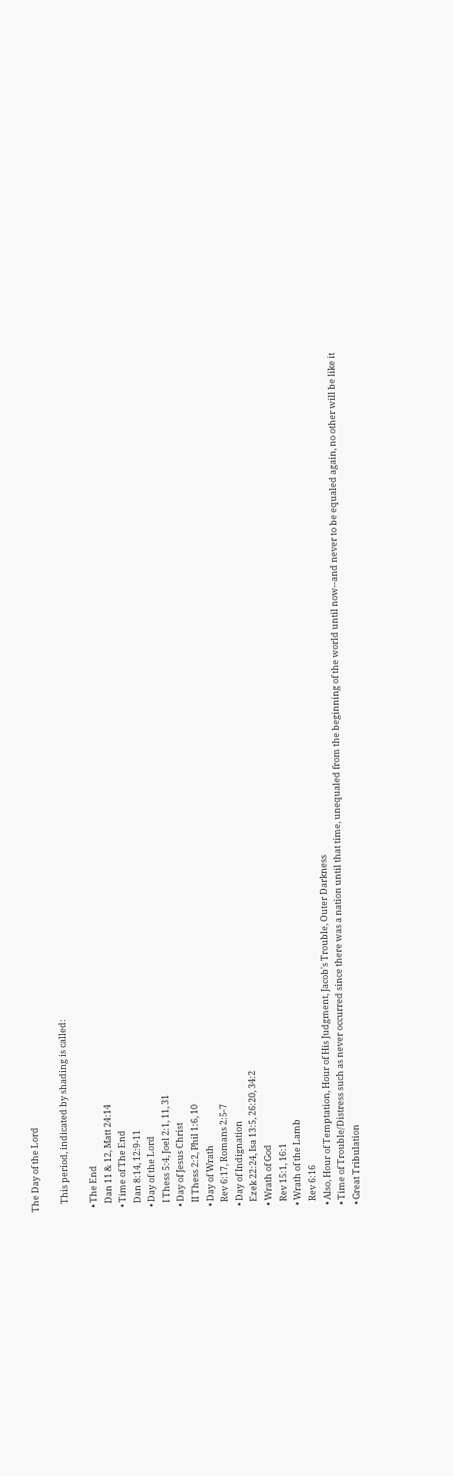The Day of the Lord

    This period, indicated by shading is called:

  • The End
    Dan 11 & 12, Matt 24:14
  • Time of The End
    Dan 8:14, 12:9-11
  • Day of the Lord
    I Thess 5:4, Joel 2:1, 11, 31
  • Day of Jesus Christ
    II Thess 2:2, Phil 1:6, 10
  • Day of Wrath
    Rev 6:17, Romans 2:5-7
  • Day of Indignation
    Ezek 22:24, Isa 13:5, 26:20, 34:2
  • Wrath of God
    Rev 15:1, 16:1
  • Wrath of the Lamb
    Rev 6:16
  • Also, Hour of Temptation, Hour of His Judgment, Jacob's Trouble, Outer Darkness
  • Time of Trouble/Distress such as never occurred since there was a nation until that time, unequaled from the beginning of the world until now--and never to be equaled again, no other will be like it
  • Great Tribulation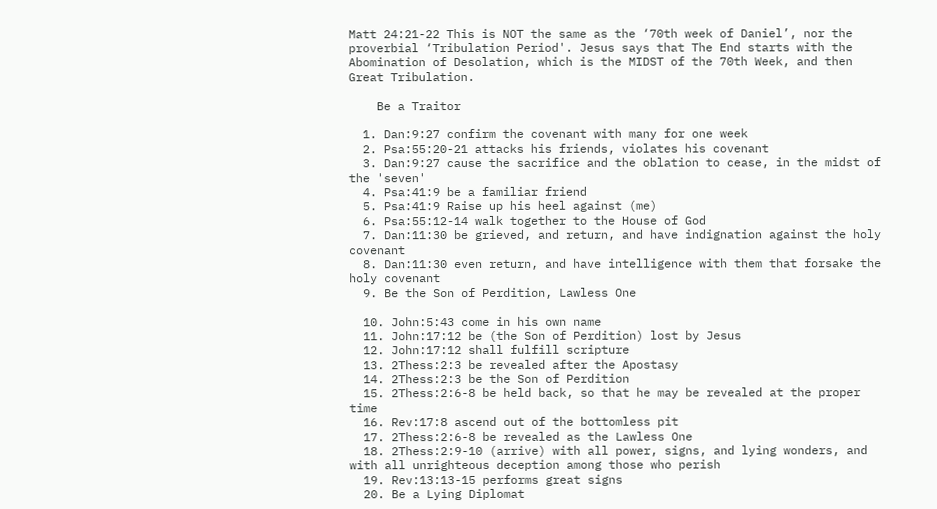Matt 24:21-22 This is NOT the same as the ‘70th week of Daniel’, nor the proverbial ‘Tribulation Period'. Jesus says that The End starts with the Abomination of Desolation, which is the MIDST of the 70th Week, and then Great Tribulation.

    Be a Traitor

  1. Dan:9:27 confirm the covenant with many for one week
  2. Psa:55:20-21 attacks his friends, violates his covenant
  3. Dan:9:27 cause the sacrifice and the oblation to cease, in the midst of the 'seven'
  4. Psa:41:9 be a familiar friend
  5. Psa:41:9 Raise up his heel against (me)
  6. Psa:55:12-14 walk together to the House of God
  7. Dan:11:30 be grieved, and return, and have indignation against the holy covenant
  8. Dan:11:30 even return, and have intelligence with them that forsake the holy covenant
  9. Be the Son of Perdition, Lawless One

  10. John:5:43 come in his own name
  11. John:17:12 be (the Son of Perdition) lost by Jesus
  12. John:17:12 shall fulfill scripture
  13. 2Thess:2:3 be revealed after the Apostasy
  14. 2Thess:2:3 be the Son of Perdition
  15. 2Thess:2:6-8 be held back, so that he may be revealed at the proper time
  16. Rev:17:8 ascend out of the bottomless pit
  17. 2Thess:2:6-8 be revealed as the Lawless One
  18. 2Thess:2:9-10 (arrive) with all power, signs, and lying wonders, and with all unrighteous deception among those who perish
  19. Rev:13:13-15 performs great signs
  20. Be a Lying Diplomat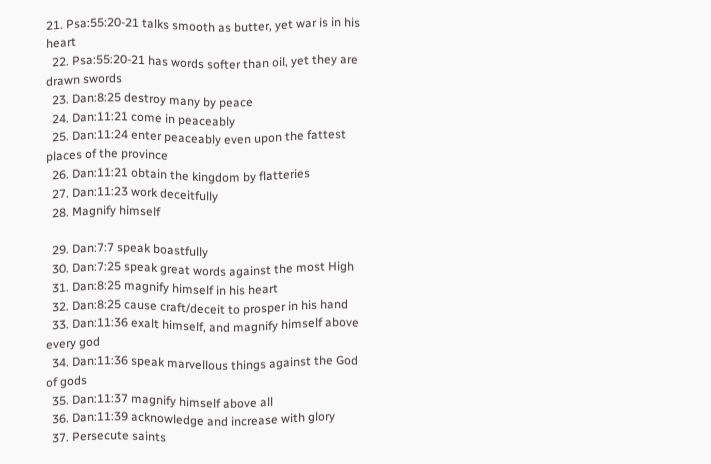21. Psa:55:20-21 talks smooth as butter, yet war is in his heart
  22. Psa:55:20-21 has words softer than oil, yet they are drawn swords
  23. Dan:8:25 destroy many by peace
  24. Dan:11:21 come in peaceably
  25. Dan:11:24 enter peaceably even upon the fattest places of the province
  26. Dan:11:21 obtain the kingdom by flatteries
  27. Dan:11:23 work deceitfully
  28. Magnify himself

  29. Dan:7:7 speak boastfully
  30. Dan:7:25 speak great words against the most High
  31. Dan:8:25 magnify himself in his heart
  32. Dan:8:25 cause craft/deceit to prosper in his hand
  33. Dan:11:36 exalt himself, and magnify himself above every god
  34. Dan:11:36 speak marvellous things against the God of gods
  35. Dan:11:37 magnify himself above all
  36. Dan:11:39 acknowledge and increase with glory
  37. Persecute saints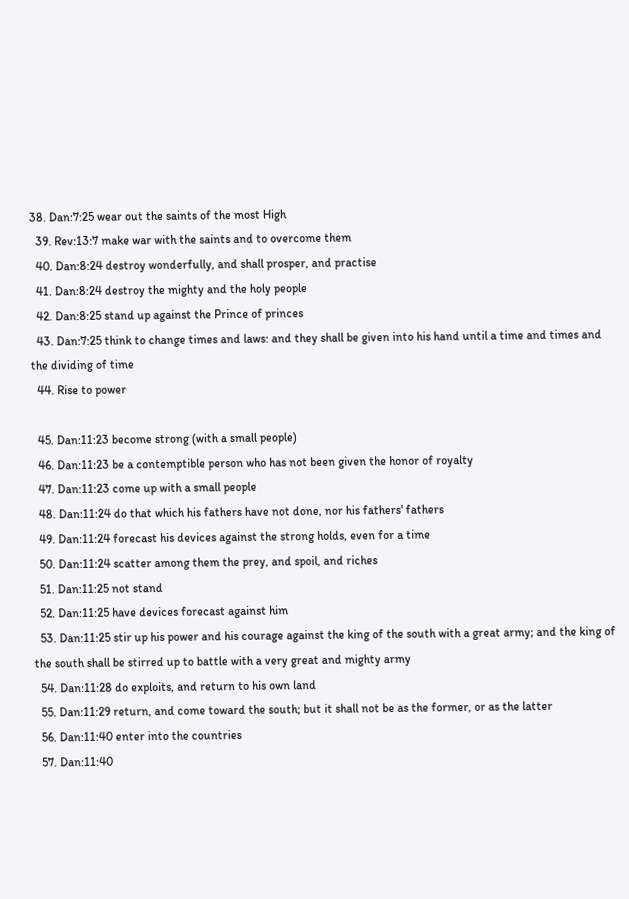38. Dan:7:25 wear out the saints of the most High
  39. Rev:13:7 make war with the saints and to overcome them
  40. Dan:8:24 destroy wonderfully, and shall prosper, and practise
  41. Dan:8:24 destroy the mighty and the holy people
  42. Dan:8:25 stand up against the Prince of princes
  43. Dan:7:25 think to change times and laws: and they shall be given into his hand until a time and times and the dividing of time
  44. Rise to power

  45. Dan:11:23 become strong (with a small people)
  46. Dan:11:23 be a contemptible person who has not been given the honor of royalty
  47. Dan:11:23 come up with a small people
  48. Dan:11:24 do that which his fathers have not done, nor his fathers' fathers
  49. Dan:11:24 forecast his devices against the strong holds, even for a time
  50. Dan:11:24 scatter among them the prey, and spoil, and riches
  51. Dan:11:25 not stand
  52. Dan:11:25 have devices forecast against him
  53. Dan:11:25 stir up his power and his courage against the king of the south with a great army; and the king of the south shall be stirred up to battle with a very great and mighty army
  54. Dan:11:28 do exploits, and return to his own land
  55. Dan:11:29 return, and come toward the south; but it shall not be as the former, or as the latter
  56. Dan:11:40 enter into the countries
  57. Dan:11:40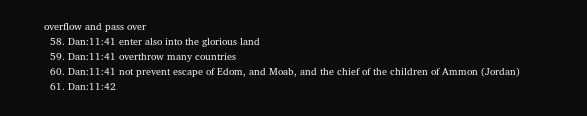overflow and pass over
  58. Dan:11:41 enter also into the glorious land
  59. Dan:11:41 overthrow many countries
  60. Dan:11:41 not prevent escape of Edom, and Moab, and the chief of the children of Ammon (Jordan)
  61. Dan:11:42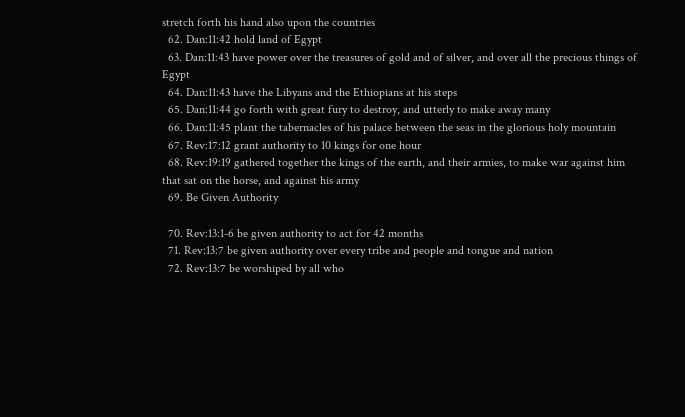stretch forth his hand also upon the countries
  62. Dan:11:42 hold land of Egypt
  63. Dan:11:43 have power over the treasures of gold and of silver, and over all the precious things of Egypt
  64. Dan:11:43 have the Libyans and the Ethiopians at his steps
  65. Dan:11:44 go forth with great fury to destroy, and utterly to make away many
  66. Dan:11:45 plant the tabernacles of his palace between the seas in the glorious holy mountain
  67. Rev:17:12 grant authority to 10 kings for one hour
  68. Rev:19:19 gathered together the kings of the earth, and their armies, to make war against him that sat on the horse, and against his army
  69. Be Given Authority

  70. Rev:13:1-6 be given authority to act for 42 months
  71. Rev:13:7 be given authority over every tribe and people and tongue and nation
  72. Rev:13:7 be worshiped by all who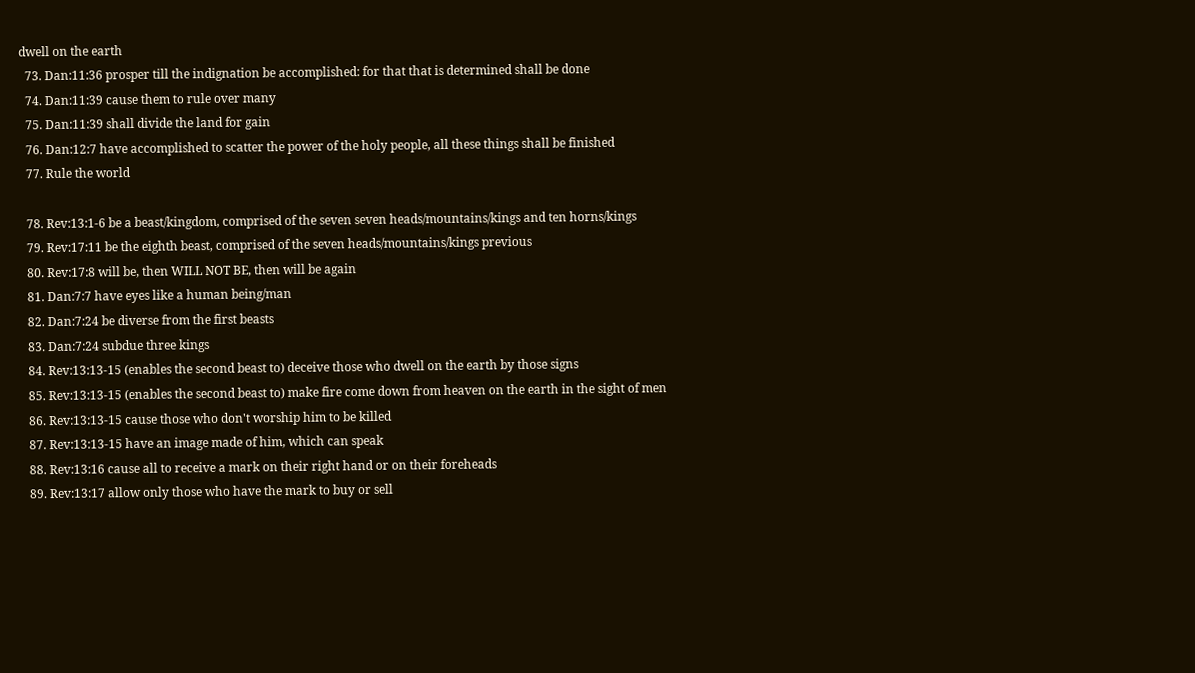dwell on the earth
  73. Dan:11:36 prosper till the indignation be accomplished: for that that is determined shall be done
  74. Dan:11:39 cause them to rule over many
  75. Dan:11:39 shall divide the land for gain
  76. Dan:12:7 have accomplished to scatter the power of the holy people, all these things shall be finished
  77. Rule the world

  78. Rev:13:1-6 be a beast/kingdom, comprised of the seven seven heads/mountains/kings and ten horns/kings
  79. Rev:17:11 be the eighth beast, comprised of the seven heads/mountains/kings previous
  80. Rev:17:8 will be, then WILL NOT BE, then will be again
  81. Dan:7:7 have eyes like a human being/man
  82. Dan:7:24 be diverse from the first beasts
  83. Dan:7:24 subdue three kings
  84. Rev:13:13-15 (enables the second beast to) deceive those who dwell on the earth by those signs
  85. Rev:13:13-15 (enables the second beast to) make fire come down from heaven on the earth in the sight of men
  86. Rev:13:13-15 cause those who don't worship him to be killed
  87. Rev:13:13-15 have an image made of him, which can speak
  88. Rev:13:16 cause all to receive a mark on their right hand or on their foreheads
  89. Rev:13:17 allow only those who have the mark to buy or sell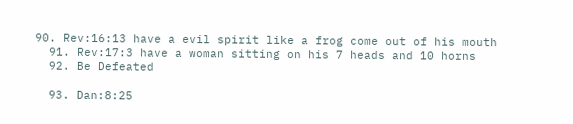90. Rev:16:13 have a evil spirit like a frog come out of his mouth
  91. Rev:17:3 have a woman sitting on his 7 heads and 10 horns
  92. Be Defeated

  93. Dan:8:25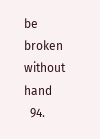be broken without hand
  94.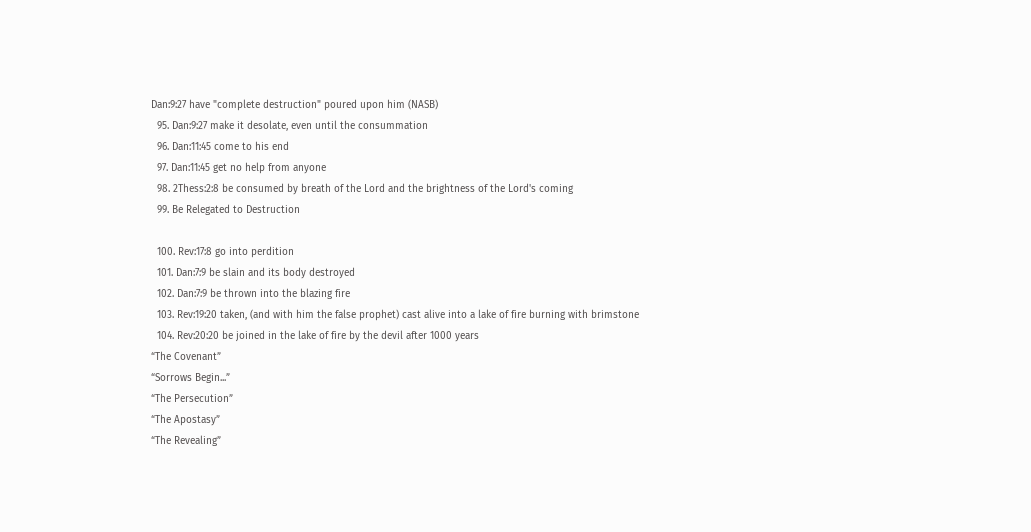Dan:9:27 have "complete destruction" poured upon him (NASB)
  95. Dan:9:27 make it desolate, even until the consummation
  96. Dan:11:45 come to his end
  97. Dan:11:45 get no help from anyone
  98. 2Thess:2:8 be consumed by breath of the Lord and the brightness of the Lord's coming
  99. Be Relegated to Destruction

  100. Rev:17:8 go into perdition
  101. Dan:7:9 be slain and its body destroyed
  102. Dan:7:9 be thrown into the blazing fire
  103. Rev:19:20 taken, (and with him the false prophet) cast alive into a lake of fire burning with brimstone
  104. Rev:20:20 be joined in the lake of fire by the devil after 1000 years
“The Covenant”
“Sorrows Begin...”
“The Persecution”
“The Apostasy”
“The Revealing”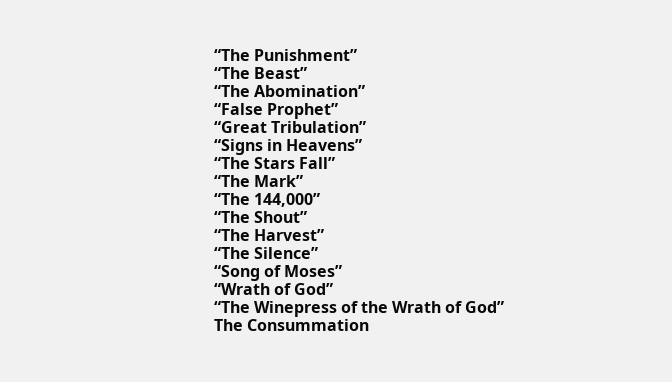“The Punishment”
“The Beast”
“The Abomination”
“False Prophet”
“Great Tribulation”
“Signs in Heavens”
“The Stars Fall”
“The Mark”
“The 144,000”
“The Shout”
“The Harvest”
“The Silence”
“Song of Moses”
“Wrath of God”
“The Winepress of the Wrath of God”
The Consummation